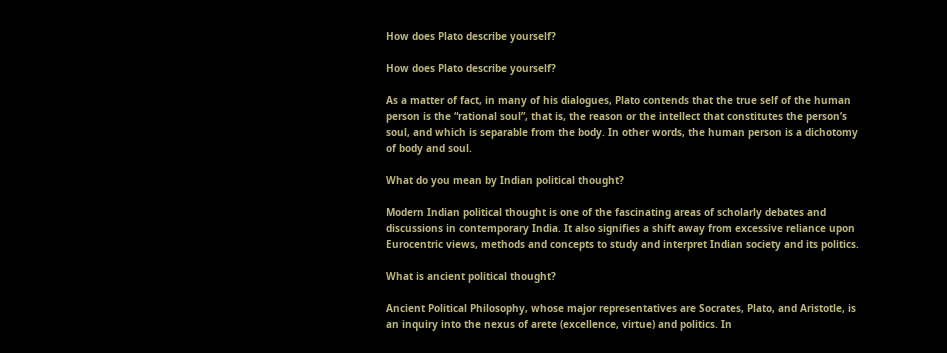How does Plato describe yourself?

How does Plato describe yourself?

As a matter of fact, in many of his dialogues, Plato contends that the true self of the human person is the “rational soul”, that is, the reason or the intellect that constitutes the person’s soul, and which is separable from the body. In other words, the human person is a dichotomy of body and soul.

What do you mean by Indian political thought?

Modern Indian political thought is one of the fascinating areas of scholarly debates and discussions in contemporary India. It also signifies a shift away from excessive reliance upon Eurocentric views, methods and concepts to study and interpret Indian society and its politics.

What is ancient political thought?

Ancient Political Philosophy, whose major representatives are Socrates, Plato, and Aristotle, is an inquiry into the nexus of arete (excellence, virtue) and politics. In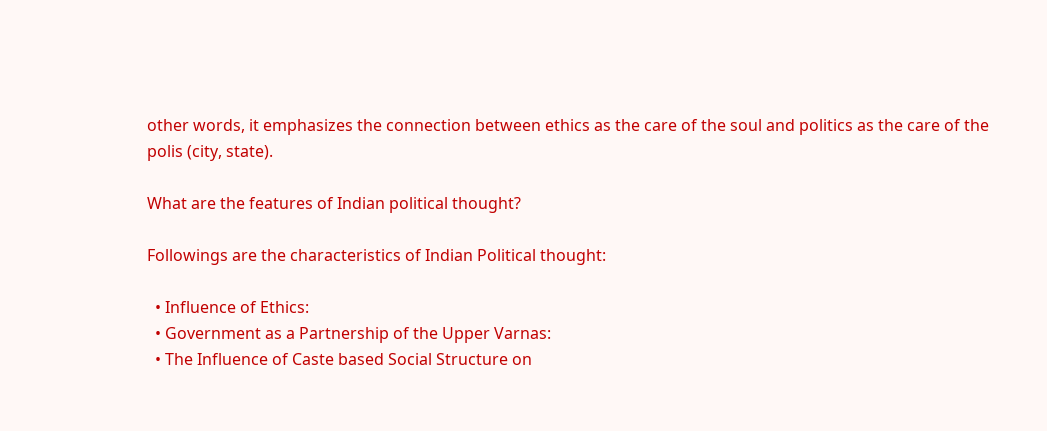other words, it emphasizes the connection between ethics as the care of the soul and politics as the care of the polis (city, state).

What are the features of Indian political thought?

Followings are the characteristics of Indian Political thought:

  • Influence of Ethics:
  • Government as a Partnership of the Upper Varnas:
  • The Influence of Caste based Social Structure on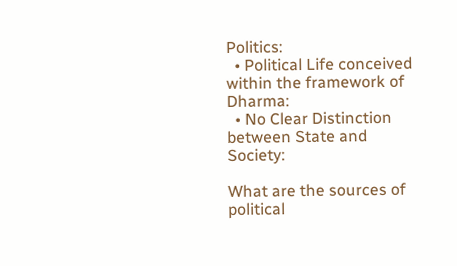Politics:
  • Political Life conceived within the framework of Dharma:
  • No Clear Distinction between State and Society:

What are the sources of political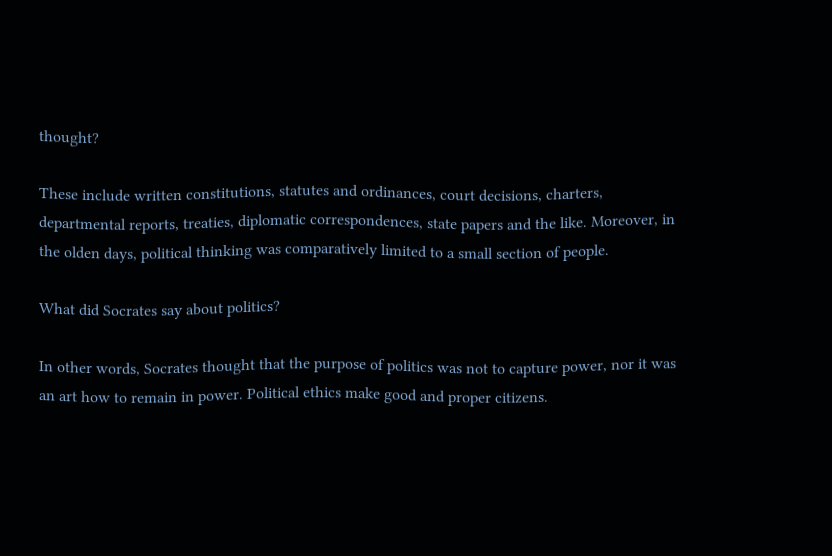thought?

These include written constitutions, statutes and ordinances, court decisions, charters, departmental reports, treaties, diplomatic correspondences, state papers and the like. Moreover, in the olden days, political thinking was comparatively limited to a small section of people.

What did Socrates say about politics?

In other words, Socrates thought that the purpose of politics was not to capture power, nor it was an art how to remain in power. Political ethics make good and proper citizens.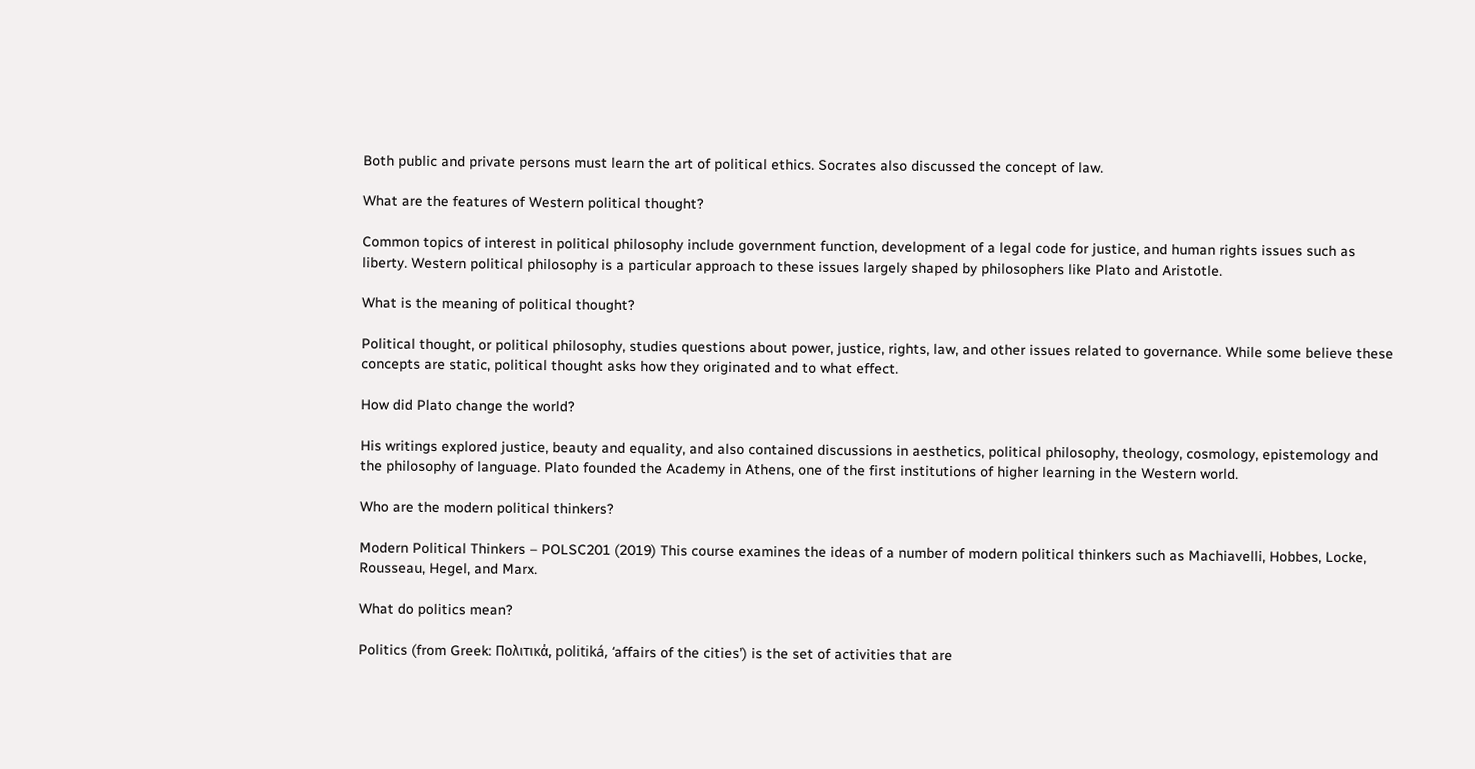Both public and private persons must learn the art of political ethics. Socrates also discussed the concept of law.

What are the features of Western political thought?

Common topics of interest in political philosophy include government function, development of a legal code for justice, and human rights issues such as liberty. Western political philosophy is a particular approach to these issues largely shaped by philosophers like Plato and Aristotle.

What is the meaning of political thought?

Political thought, or political philosophy, studies questions about power, justice, rights, law, and other issues related to governance. While some believe these concepts are static, political thought asks how they originated and to what effect.

How did Plato change the world?

His writings explored justice, beauty and equality, and also contained discussions in aesthetics, political philosophy, theology, cosmology, epistemology and the philosophy of language. Plato founded the Academy in Athens, one of the first institutions of higher learning in the Western world.

Who are the modern political thinkers?

Modern Political Thinkers – POLSC201 (2019) This course examines the ideas of a number of modern political thinkers such as Machiavelli, Hobbes, Locke, Rousseau, Hegel, and Marx.

What do politics mean?

Politics (from Greek: Πολιτικά, politiká, ‘affairs of the cities’) is the set of activities that are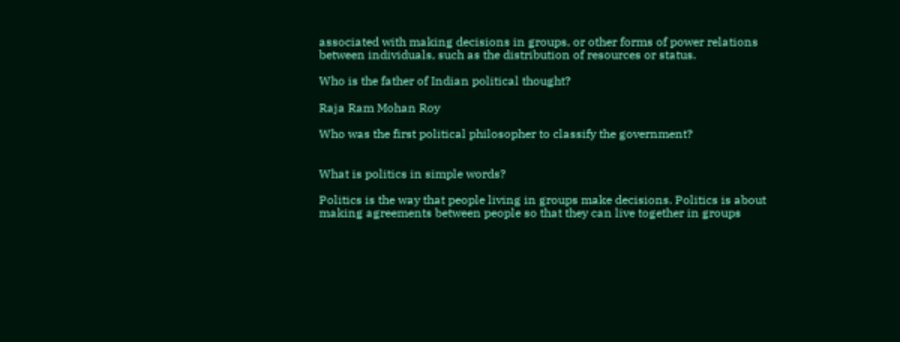associated with making decisions in groups, or other forms of power relations between individuals, such as the distribution of resources or status.

Who is the father of Indian political thought?

Raja Ram Mohan Roy

Who was the first political philosopher to classify the government?


What is politics in simple words?

Politics is the way that people living in groups make decisions. Politics is about making agreements between people so that they can live together in groups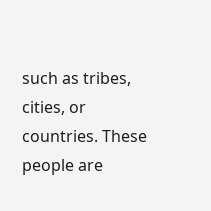such as tribes, cities, or countries. These people are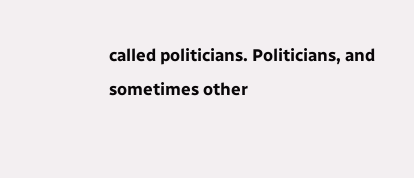called politicians. Politicians, and sometimes other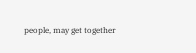people, may get together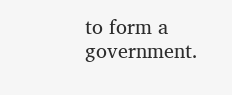to form a government.